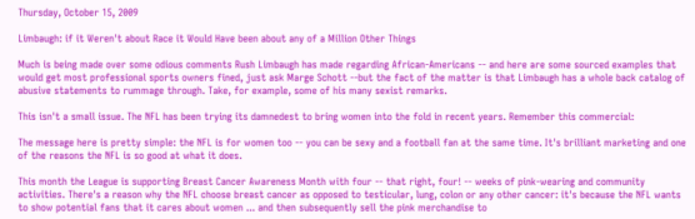Thursday, October 15, 2009

Limbaugh: if it Weren't about Race it Would Have been about any of a Million Other Things

Much is being made over some odious comments Rush Limbaugh has made regarding African-Americans -- and here are some sourced examples that would get most professional sports owners fined, just ask Marge Schott --but the fact of the matter is that Limbaugh has a whole back catalog of abusive statements to rummage through. Take, for example, some of his many sexist remarks.

This isn't a small issue. The NFL has been trying its damnedest to bring women into the fold in recent years. Remember this commercial:

The message here is pretty simple: the NFL is for women too -- you can be sexy and a football fan at the same time. It's brilliant marketing and one of the reasons the NFL is so good at what it does.

This month the League is supporting Breast Cancer Awareness Month with four -- that right, four! -- weeks of pink-wearing and community activities. There's a reason why the NFL choose breast cancer as opposed to testicular, lung, colon or any other cancer: it's because the NFL wants to show potential fans that it cares about women ... and then subsequently sell the pink merchandise to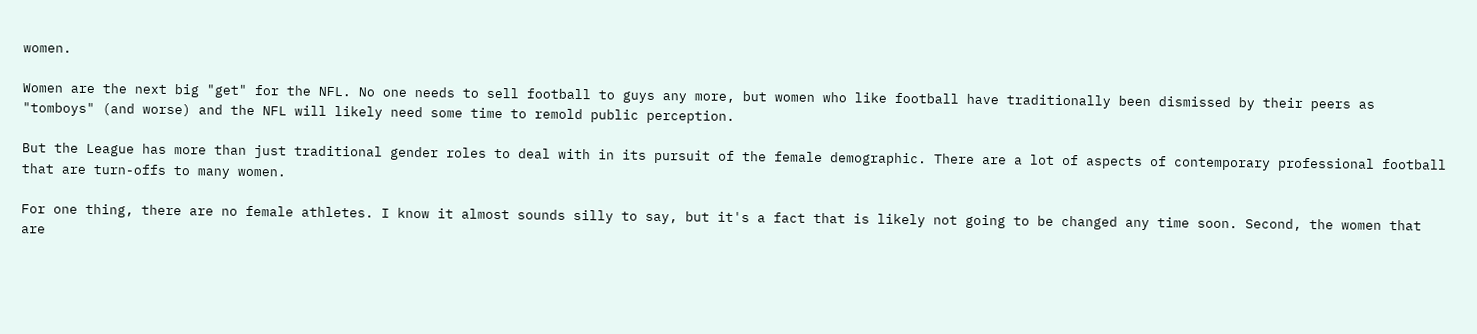women.

Women are the next big "get" for the NFL. No one needs to sell football to guys any more, but women who like football have traditionally been dismissed by their peers as "tomboys" (and worse) and the NFL will likely need some time to remold public perception.

But the League has more than just traditional gender roles to deal with in its pursuit of the female demographic. There are a lot of aspects of contemporary professional football that are turn-offs to many women.

For one thing, there are no female athletes. I know it almost sounds silly to say, but it's a fact that is likely not going to be changed any time soon. Second, the women that are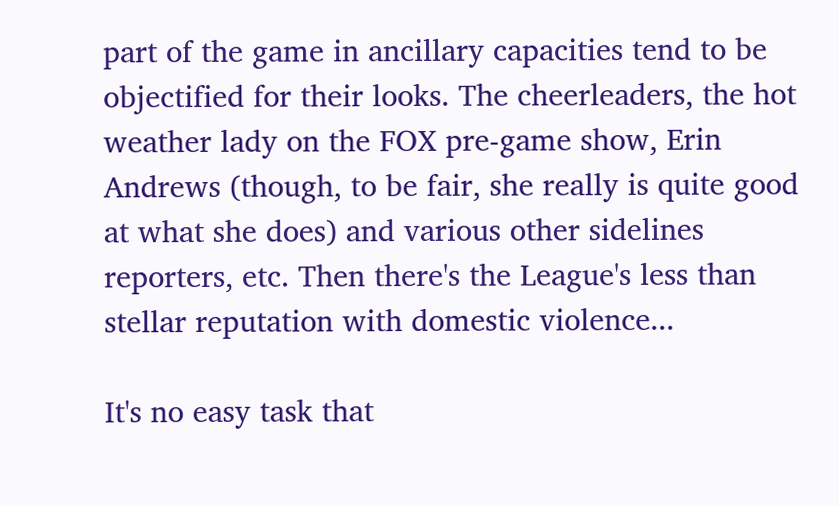part of the game in ancillary capacities tend to be objectified for their looks. The cheerleaders, the hot weather lady on the FOX pre-game show, Erin Andrews (though, to be fair, she really is quite good at what she does) and various other sidelines reporters, etc. Then there's the League's less than stellar reputation with domestic violence...

It's no easy task that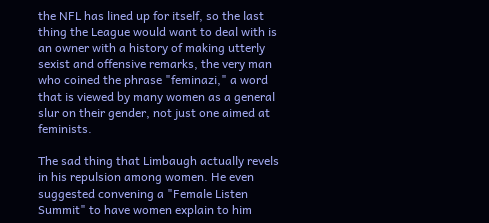the NFL has lined up for itself, so the last thing the League would want to deal with is an owner with a history of making utterly sexist and offensive remarks, the very man who coined the phrase "feminazi," a word that is viewed by many women as a general slur on their gender, not just one aimed at feminists.

The sad thing that Limbaugh actually revels in his repulsion among women. He even suggested convening a "Female Listen Summit" to have women explain to him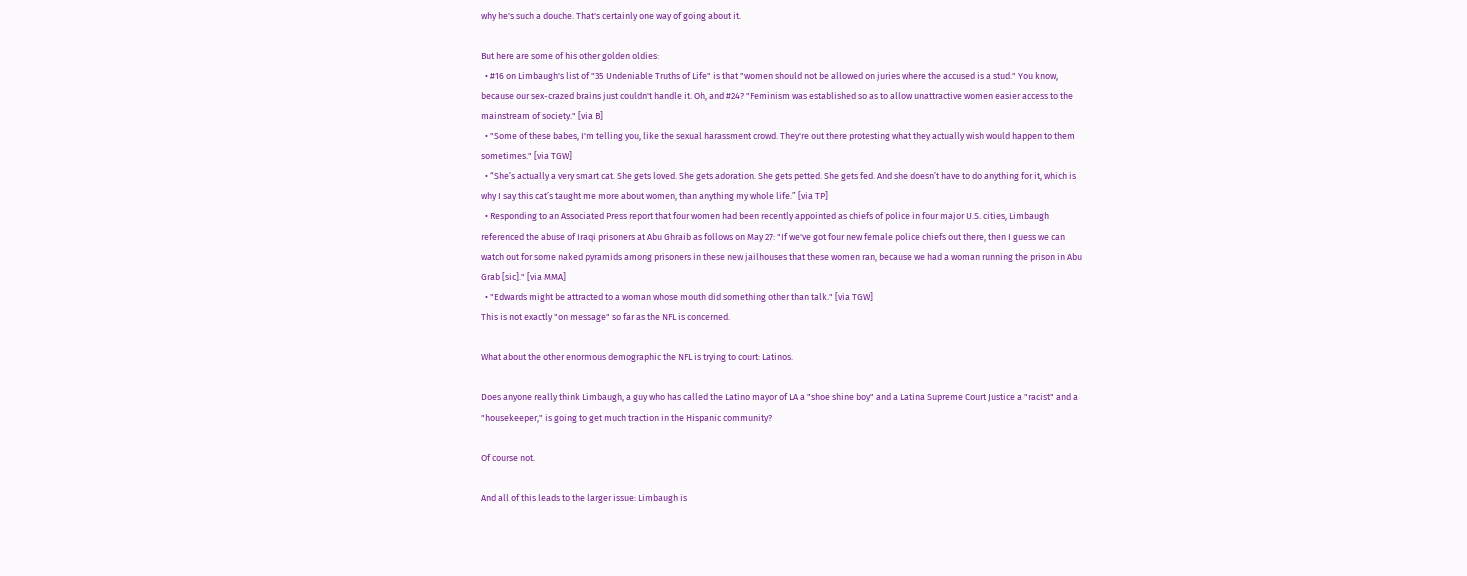why he's such a douche. That's certainly one way of going about it.

But here are some of his other golden oldies:
  • #16 on Limbaugh's list of "35 Undeniable Truths of Life" is that "women should not be allowed on juries where the accused is a stud." You know, because our sex-crazed brains just couldn't handle it. Oh, and #24? "Feminism was established so as to allow unattractive women easier access to the mainstream of society." [via B]
  • "Some of these babes, I'm telling you, like the sexual harassment crowd. They're out there protesting what they actually wish would happen to them sometimes." [via TGW]
  • “She’s actually a very smart cat. She gets loved. She gets adoration. She gets petted. She gets fed. And she doesn’t have to do anything for it, which is why I say this cat’s taught me more about women, than anything my whole life.” [via TP]
  • Responding to an Associated Press report that four women had been recently appointed as chiefs of police in four major U.S. cities, Limbaugh referenced the abuse of Iraqi prisoners at Abu Ghraib as follows on May 27: "If we've got four new female police chiefs out there, then I guess we can watch out for some naked pyramids among prisoners in these new jailhouses that these women ran, because we had a woman running the prison in Abu Grab [sic]." [via MMA]
  • "Edwards might be attracted to a woman whose mouth did something other than talk." [via TGW]
This is not exactly "on message" so far as the NFL is concerned.

What about the other enormous demographic the NFL is trying to court: Latinos.

Does anyone really think Limbaugh, a guy who has called the Latino mayor of LA a "shoe shine boy" and a Latina Supreme Court Justice a "racist" and a "housekeeper," is going to get much traction in the Hispanic community?

Of course not.

And all of this leads to the larger issue: Limbaugh is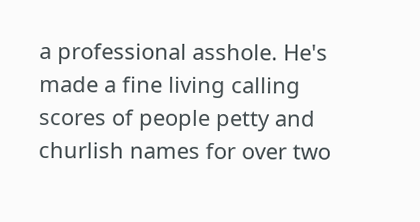a professional asshole. He's made a fine living calling scores of people petty and churlish names for over two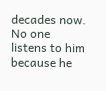decades now. No one listens to him because he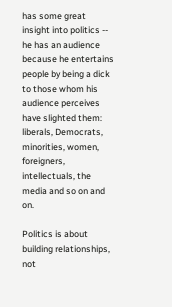has some great insight into politics -- he has an audience because he entertains people by being a dick to those whom his audience perceives have slighted them: liberals, Democrats, minorities, women, foreigners, intellectuals, the media and so on and on.

Politics is about building relationships, not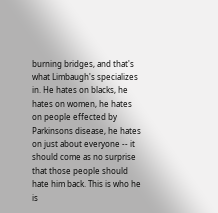burning bridges, and that's what Limbaugh's specializes in. He hates on blacks, he hates on women, he hates on people effected by Parkinsons disease, he hates on just about everyone -- it should come as no surprise that those people should hate him back. This is who he is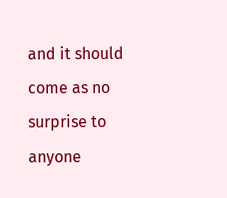and it should come as no surprise to anyone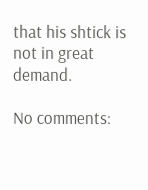that his shtick is not in great demand.

No comments: